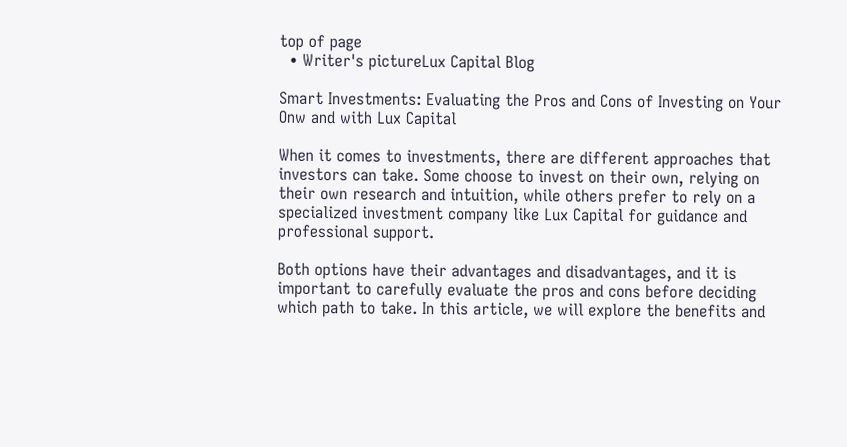top of page
  • Writer's pictureLux Capital Blog

Smart Investments: Evaluating the Pros and Cons of Investing on Your Onw and with Lux Capital

When it comes to investments, there are different approaches that investors can take. Some choose to invest on their own, relying on their own research and intuition, while others prefer to rely on a specialized investment company like Lux Capital for guidance and professional support.

Both options have their advantages and disadvantages, and it is important to carefully evaluate the pros and cons before deciding which path to take. In this article, we will explore the benefits and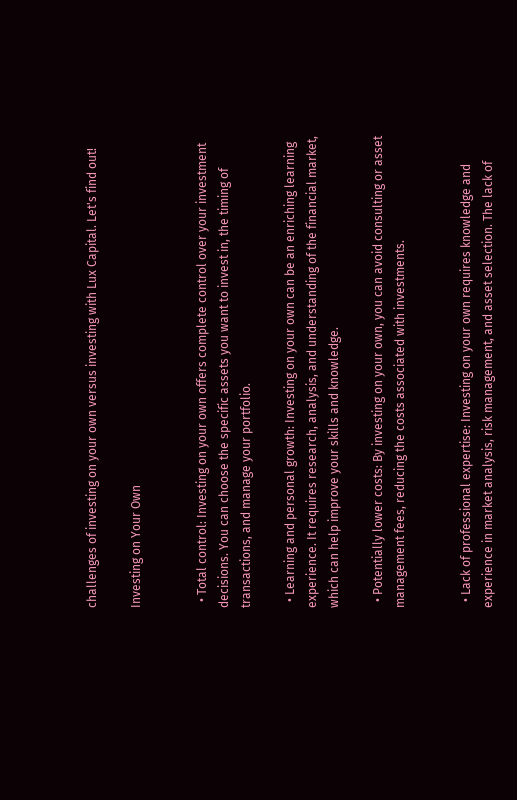challenges of investing on your own versus investing with Lux Capital. Let's find out!

Investing on Your Own


  • Total control: Investing on your own offers complete control over your investment decisions. You can choose the specific assets you want to invest in, the timing of transactions, and manage your portfolio.

  • Learning and personal growth: Investing on your own can be an enriching learning experience. It requires research, analysis, and understanding of the financial market, which can help improve your skills and knowledge.

  • Potentially lower costs: By investing on your own, you can avoid consulting or asset management fees, reducing the costs associated with investments.


  • Lack of professional expertise: Investing on your own requires knowledge and experience in market analysis, risk management, and asset selection. The lack of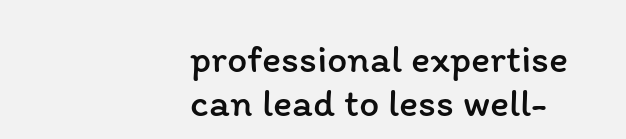professional expertise can lead to less well-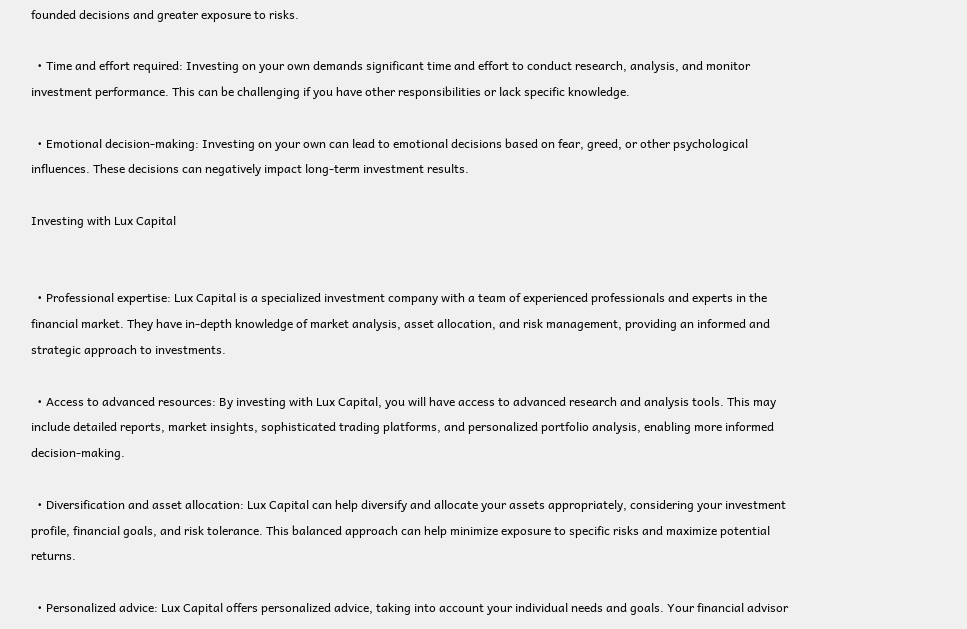founded decisions and greater exposure to risks.

  • Time and effort required: Investing on your own demands significant time and effort to conduct research, analysis, and monitor investment performance. This can be challenging if you have other responsibilities or lack specific knowledge.

  • Emotional decision-making: Investing on your own can lead to emotional decisions based on fear, greed, or other psychological influences. These decisions can negatively impact long-term investment results.

Investing with Lux Capital


  • Professional expertise: Lux Capital is a specialized investment company with a team of experienced professionals and experts in the financial market. They have in-depth knowledge of market analysis, asset allocation, and risk management, providing an informed and strategic approach to investments.

  • Access to advanced resources: By investing with Lux Capital, you will have access to advanced research and analysis tools. This may include detailed reports, market insights, sophisticated trading platforms, and personalized portfolio analysis, enabling more informed decision-making.

  • Diversification and asset allocation: Lux Capital can help diversify and allocate your assets appropriately, considering your investment profile, financial goals, and risk tolerance. This balanced approach can help minimize exposure to specific risks and maximize potential returns.

  • Personalized advice: Lux Capital offers personalized advice, taking into account your individual needs and goals. Your financial advisor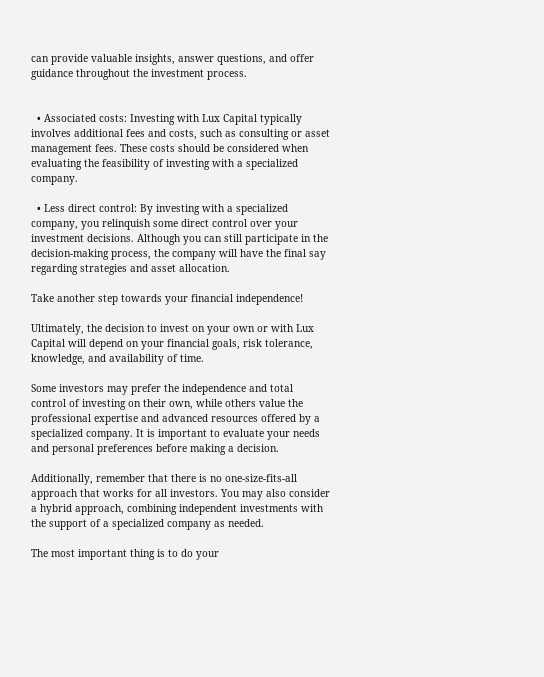can provide valuable insights, answer questions, and offer guidance throughout the investment process.


  • Associated costs: Investing with Lux Capital typically involves additional fees and costs, such as consulting or asset management fees. These costs should be considered when evaluating the feasibility of investing with a specialized company.

  • Less direct control: By investing with a specialized company, you relinquish some direct control over your investment decisions. Although you can still participate in the decision-making process, the company will have the final say regarding strategies and asset allocation.

Take another step towards your financial independence!

Ultimately, the decision to invest on your own or with Lux Capital will depend on your financial goals, risk tolerance, knowledge, and availability of time.

Some investors may prefer the independence and total control of investing on their own, while others value the professional expertise and advanced resources offered by a specialized company. It is important to evaluate your needs and personal preferences before making a decision.

Additionally, remember that there is no one-size-fits-all approach that works for all investors. You may also consider a hybrid approach, combining independent investments with the support of a specialized company as needed.

The most important thing is to do your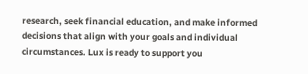research, seek financial education, and make informed decisions that align with your goals and individual circumstances. Lux is ready to support you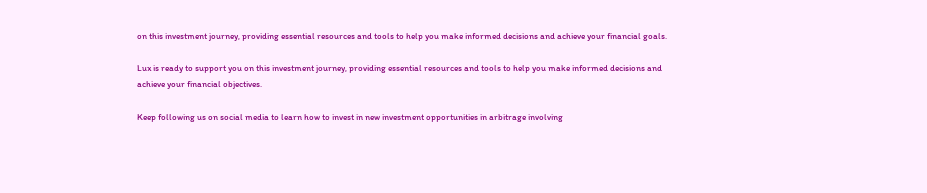on this investment journey, providing essential resources and tools to help you make informed decisions and achieve your financial goals.

Lux is ready to support you on this investment journey, providing essential resources and tools to help you make informed decisions and achieve your financial objectives.

Keep following us on social media to learn how to invest in new investment opportunities in arbitrage involving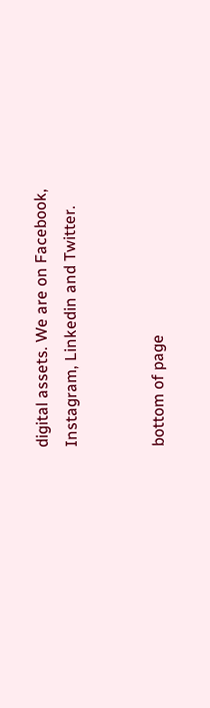digital assets. We are on Facebook, Instagram, Linkedin and Twitter.


bottom of page